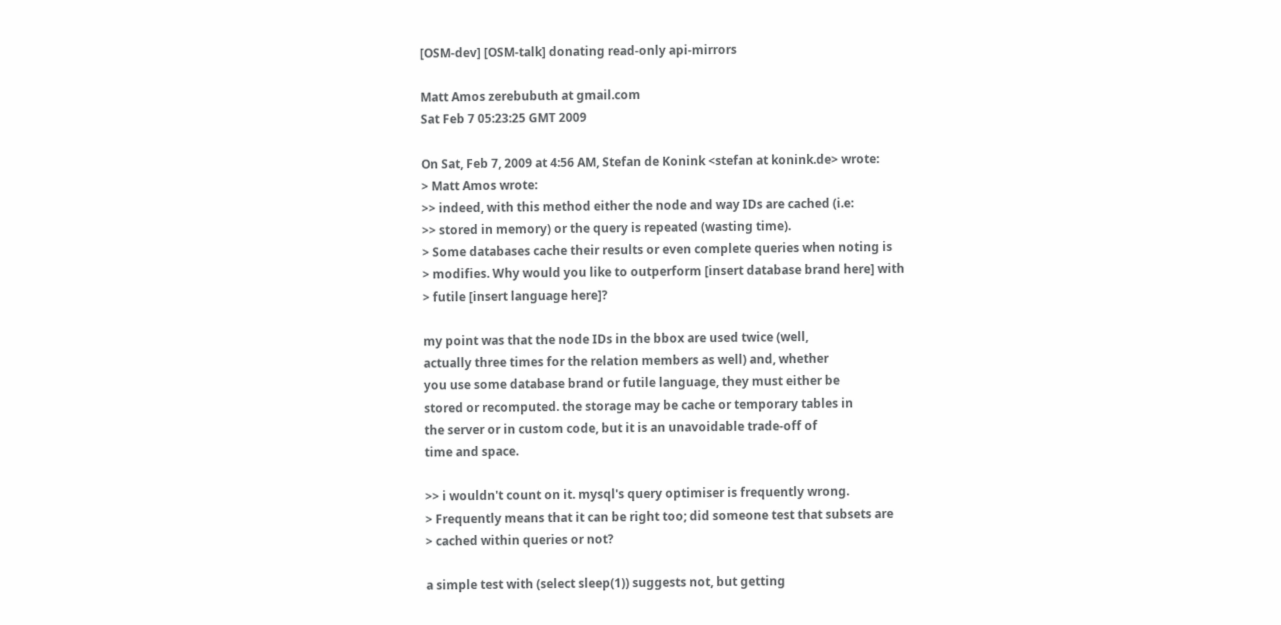[OSM-dev] [OSM-talk] donating read-only api-mirrors

Matt Amos zerebubuth at gmail.com
Sat Feb 7 05:23:25 GMT 2009

On Sat, Feb 7, 2009 at 4:56 AM, Stefan de Konink <stefan at konink.de> wrote:
> Matt Amos wrote:
>> indeed, with this method either the node and way IDs are cached (i.e:
>> stored in memory) or the query is repeated (wasting time).
> Some databases cache their results or even complete queries when noting is
> modifies. Why would you like to outperform [insert database brand here] with
> futile [insert language here]?

my point was that the node IDs in the bbox are used twice (well,
actually three times for the relation members as well) and, whether
you use some database brand or futile language, they must either be
stored or recomputed. the storage may be cache or temporary tables in
the server or in custom code, but it is an unavoidable trade-off of
time and space.

>> i wouldn't count on it. mysql's query optimiser is frequently wrong.
> Frequently means that it can be right too; did someone test that subsets are
> cached within queries or not?

a simple test with (select sleep(1)) suggests not, but getting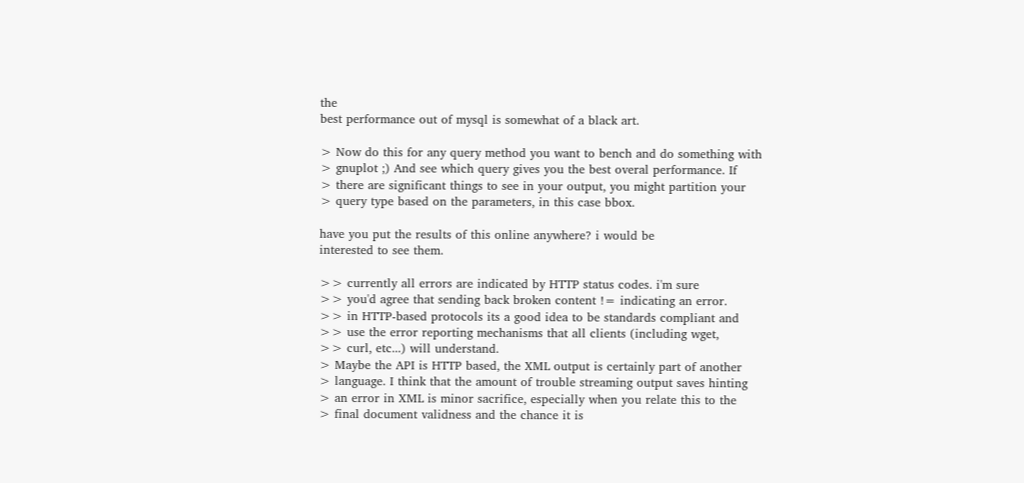the
best performance out of mysql is somewhat of a black art.

> Now do this for any query method you want to bench and do something with
> gnuplot ;) And see which query gives you the best overal performance. If
> there are significant things to see in your output, you might partition your
> query type based on the parameters, in this case bbox.

have you put the results of this online anywhere? i would be
interested to see them.

>> currently all errors are indicated by HTTP status codes. i'm sure
>> you'd agree that sending back broken content != indicating an error.
>> in HTTP-based protocols its a good idea to be standards compliant and
>> use the error reporting mechanisms that all clients (including wget,
>> curl, etc...) will understand.
> Maybe the API is HTTP based, the XML output is certainly part of another
> language. I think that the amount of trouble streaming output saves hinting
> an error in XML is minor sacrifice, especially when you relate this to the
> final document validness and the chance it is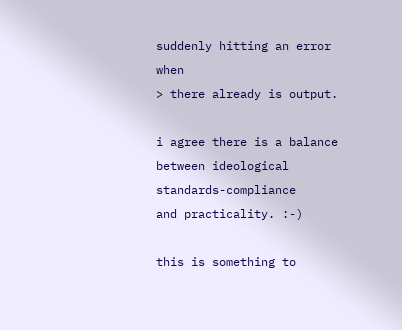suddenly hitting an error when
> there already is output.

i agree there is a balance between ideological standards-compliance
and practicality. :-)

this is something to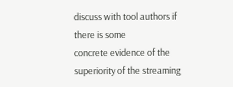discuss with tool authors if there is some
concrete evidence of the superiority of the streaming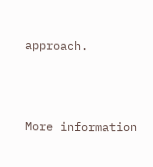approach.



More information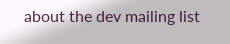about the dev mailing list